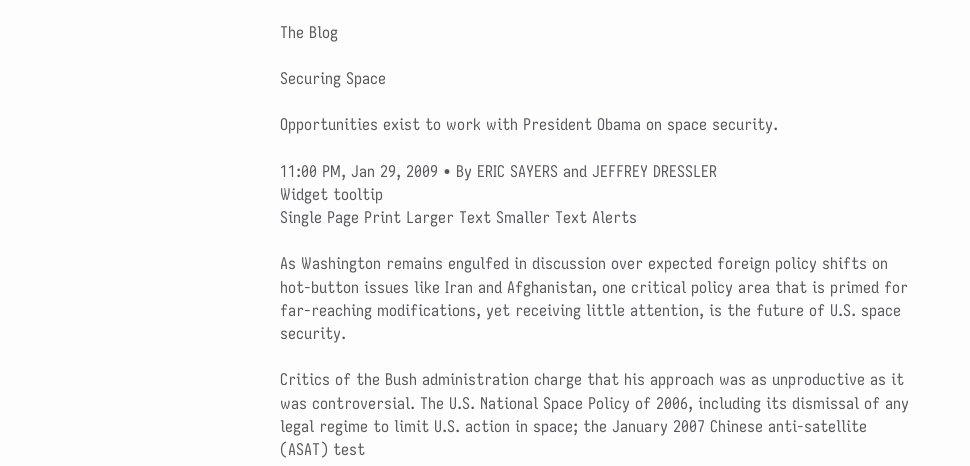The Blog

Securing Space

Opportunities exist to work with President Obama on space security.

11:00 PM, Jan 29, 2009 • By ERIC SAYERS and JEFFREY DRESSLER
Widget tooltip
Single Page Print Larger Text Smaller Text Alerts

As Washington remains engulfed in discussion over expected foreign policy shifts on hot-button issues like Iran and Afghanistan, one critical policy area that is primed for far-reaching modifications, yet receiving little attention, is the future of U.S. space security.

Critics of the Bush administration charge that his approach was as unproductive as it was controversial. The U.S. National Space Policy of 2006, including its dismissal of any legal regime to limit U.S. action in space; the January 2007 Chinese anti-satellite (ASAT) test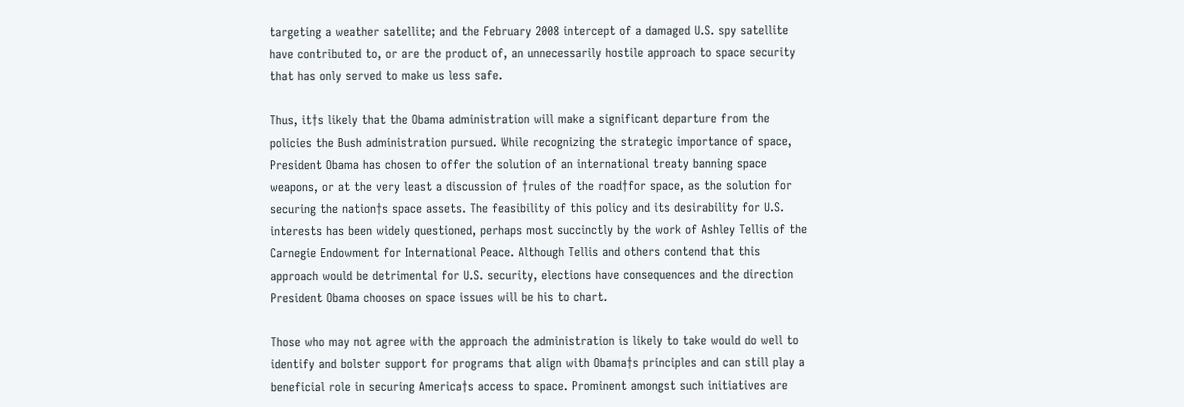targeting a weather satellite; and the February 2008 intercept of a damaged U.S. spy satellite have contributed to, or are the product of, an unnecessarily hostile approach to space security that has only served to make us less safe.

Thus, it†s likely that the Obama administration will make a significant departure from the policies the Bush administration pursued. While recognizing the strategic importance of space, President Obama has chosen to offer the solution of an international treaty banning space weapons, or at the very least a discussion of †rules of the road†for space, as the solution for securing the nation†s space assets. The feasibility of this policy and its desirability for U.S. interests has been widely questioned, perhaps most succinctly by the work of Ashley Tellis of the Carnegie Endowment for International Peace. Although Tellis and others contend that this approach would be detrimental for U.S. security, elections have consequences and the direction President Obama chooses on space issues will be his to chart.

Those who may not agree with the approach the administration is likely to take would do well to identify and bolster support for programs that align with Obama†s principles and can still play a beneficial role in securing America†s access to space. Prominent amongst such initiatives are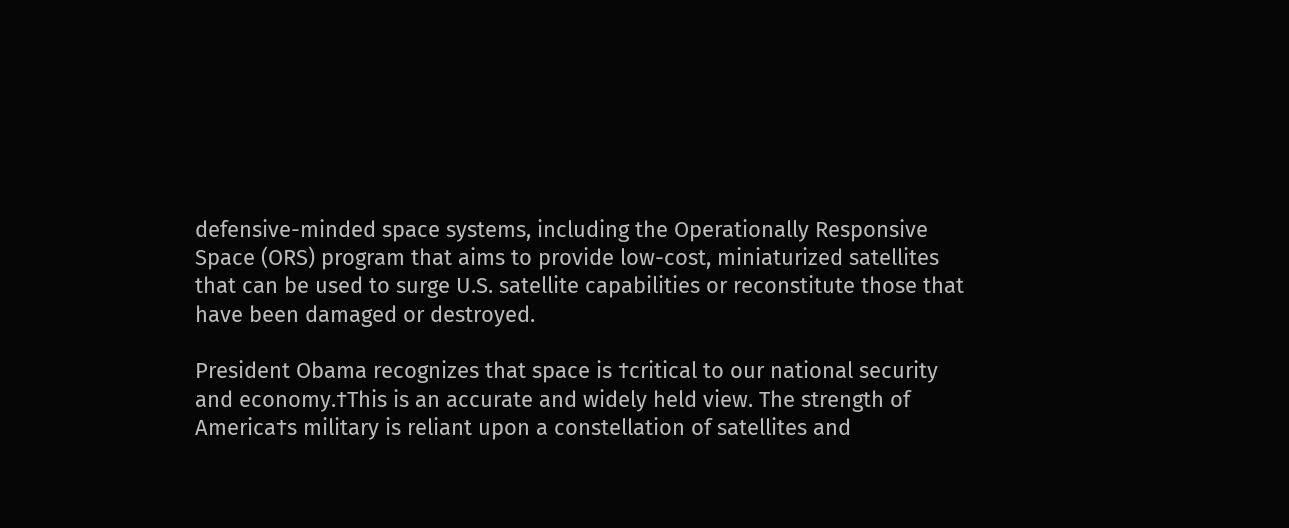defensive-minded space systems, including the Operationally Responsive Space (ORS) program that aims to provide low-cost, miniaturized satellites that can be used to surge U.S. satellite capabilities or reconstitute those that have been damaged or destroyed.

President Obama recognizes that space is †critical to our national security and economy.†This is an accurate and widely held view. The strength of America†s military is reliant upon a constellation of satellites and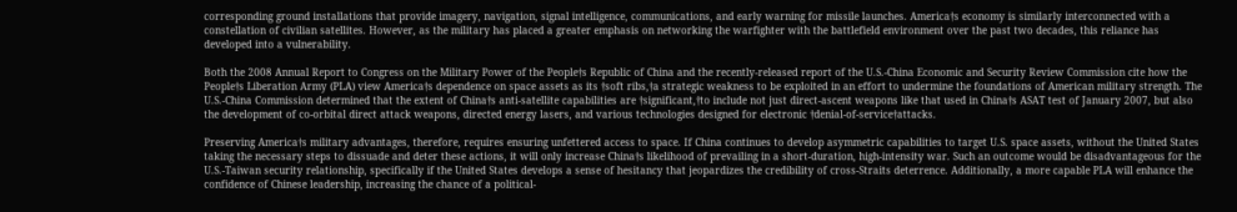corresponding ground installations that provide imagery, navigation, signal intelligence, communications, and early warning for missile launches. America†s economy is similarly interconnected with a constellation of civilian satellites. However, as the military has placed a greater emphasis on networking the warfighter with the battlefield environment over the past two decades, this reliance has developed into a vulnerability.

Both the 2008 Annual Report to Congress on the Military Power of the People†s Republic of China and the recently-released report of the U.S.-China Economic and Security Review Commission cite how the People†s Liberation Army (PLA) view America†s dependence on space assets as its †soft ribs,†a strategic weakness to be exploited in an effort to undermine the foundations of American military strength. The U.S.-China Commission determined that the extent of China†s anti-satellite capabilities are †significant,†to include not just direct-ascent weapons like that used in China†s ASAT test of January 2007, but also the development of co-orbital direct attack weapons, directed energy lasers, and various technologies designed for electronic †denial-of-service†attacks.

Preserving America†s military advantages, therefore, requires ensuring unfettered access to space. If China continues to develop asymmetric capabilities to target U.S. space assets, without the United States taking the necessary steps to dissuade and deter these actions, it will only increase China†s likelihood of prevailing in a short-duration, high-intensity war. Such an outcome would be disadvantageous for the U.S.-Taiwan security relationship, specifically if the United States develops a sense of hesitancy that jeopardizes the credibility of cross-Straits deterrence. Additionally, a more capable PLA will enhance the confidence of Chinese leadership, increasing the chance of a political-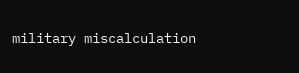military miscalculation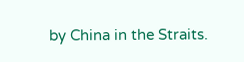by China in the Straits.